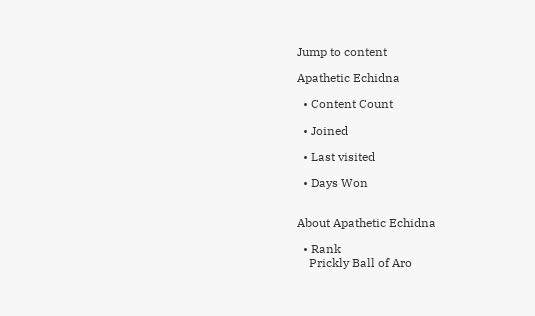Jump to content

Apathetic Echidna

  • Content Count

  • Joined

  • Last visited

  • Days Won


About Apathetic Echidna

  • Rank
    Prickly Ball of Aro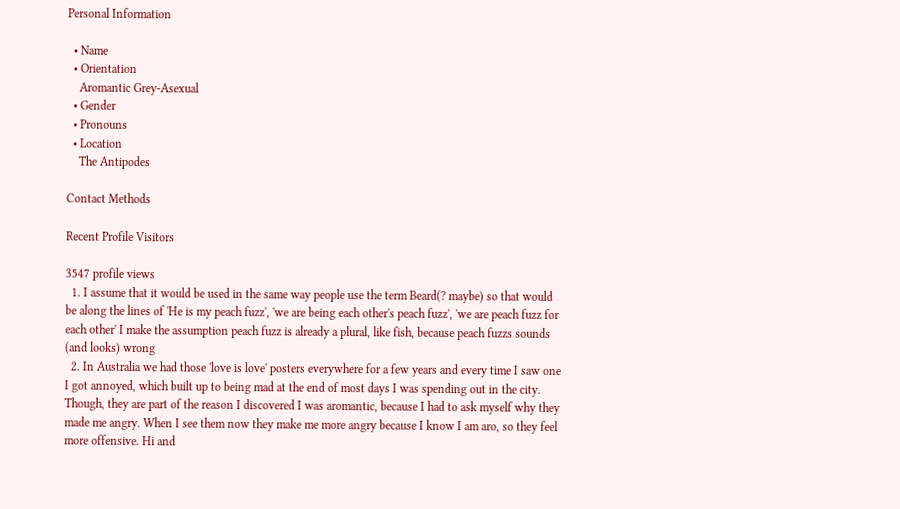Personal Information

  • Name
  • Orientation
    Aromantic Grey-Asexual
  • Gender
  • Pronouns
  • Location
    The Antipodes

Contact Methods

Recent Profile Visitors

3547 profile views
  1. I assume that it would be used in the same way people use the term Beard(? maybe) so that would be along the lines of 'He is my peach fuzz', 'we are being each other's peach fuzz', 'we are peach fuzz for each other' I make the assumption peach fuzz is already a plural, like fish, because peach fuzzs sounds (and looks) wrong
  2. In Australia we had those 'love is love' posters everywhere for a few years and every time I saw one I got annoyed, which built up to being mad at the end of most days I was spending out in the city. Though, they are part of the reason I discovered I was aromantic, because I had to ask myself why they made me angry. When I see them now they make me more angry because I know I am aro, so they feel more offensive. Hi and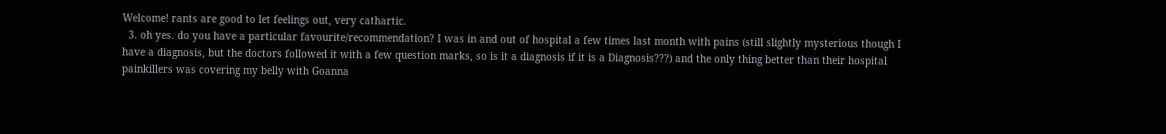Welcome! rants are good to let feelings out, very cathartic.
  3. oh yes. do you have a particular favourite/recommendation? I was in and out of hospital a few times last month with pains (still slightly mysterious though I have a diagnosis, but the doctors followed it with a few question marks, so is it a diagnosis if it is a Diagnosis???) and the only thing better than their hospital painkillers was covering my belly with Goanna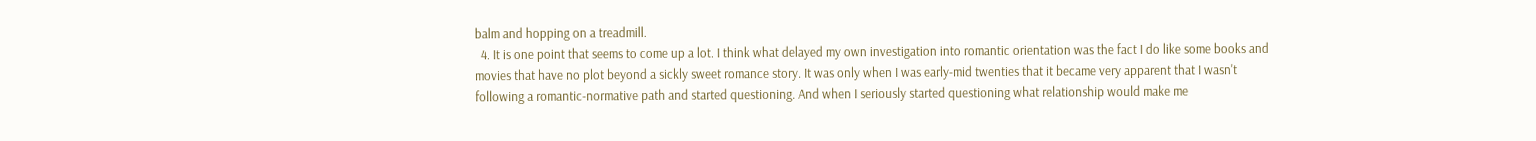balm and hopping on a treadmill.
  4. It is one point that seems to come up a lot. I think what delayed my own investigation into romantic orientation was the fact I do like some books and movies that have no plot beyond a sickly sweet romance story. It was only when I was early-mid twenties that it became very apparent that I wasn't following a romantic-normative path and started questioning. And when I seriously started questioning what relationship would make me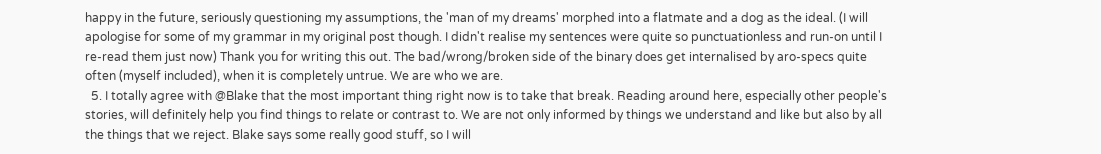happy in the future, seriously questioning my assumptions, the 'man of my dreams' morphed into a flatmate and a dog as the ideal. (I will apologise for some of my grammar in my original post though. I didn't realise my sentences were quite so punctuationless and run-on until I re-read them just now) Thank you for writing this out. The bad/wrong/broken side of the binary does get internalised by aro-specs quite often (myself included), when it is completely untrue. We are who we are.
  5. I totally agree with @Blake that the most important thing right now is to take that break. Reading around here, especially other people's stories, will definitely help you find things to relate or contrast to. We are not only informed by things we understand and like but also by all the things that we reject. Blake says some really good stuff, so I will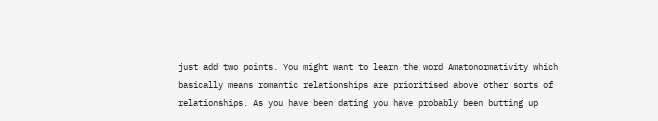just add two points. You might want to learn the word Amatonormativity which basically means romantic relationships are prioritised above other sorts of relationships. As you have been dating you have probably been butting up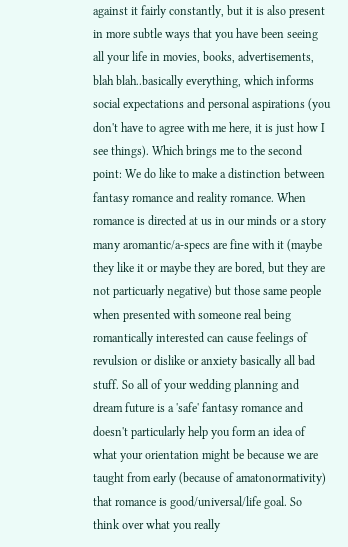against it fairly constantly, but it is also present in more subtle ways that you have been seeing all your life in movies, books, advertisements, blah blah..basically everything, which informs social expectations and personal aspirations (you don't have to agree with me here, it is just how I see things). Which brings me to the second point: We do like to make a distinction between fantasy romance and reality romance. When romance is directed at us in our minds or a story many aromantic/a-specs are fine with it (maybe they like it or maybe they are bored, but they are not particuarly negative) but those same people when presented with someone real being romantically interested can cause feelings of revulsion or dislike or anxiety basically all bad stuff. So all of your wedding planning and dream future is a 'safe' fantasy romance and doesn't particularly help you form an idea of what your orientation might be because we are taught from early (because of amatonormativity) that romance is good/universal/life goal. So think over what you really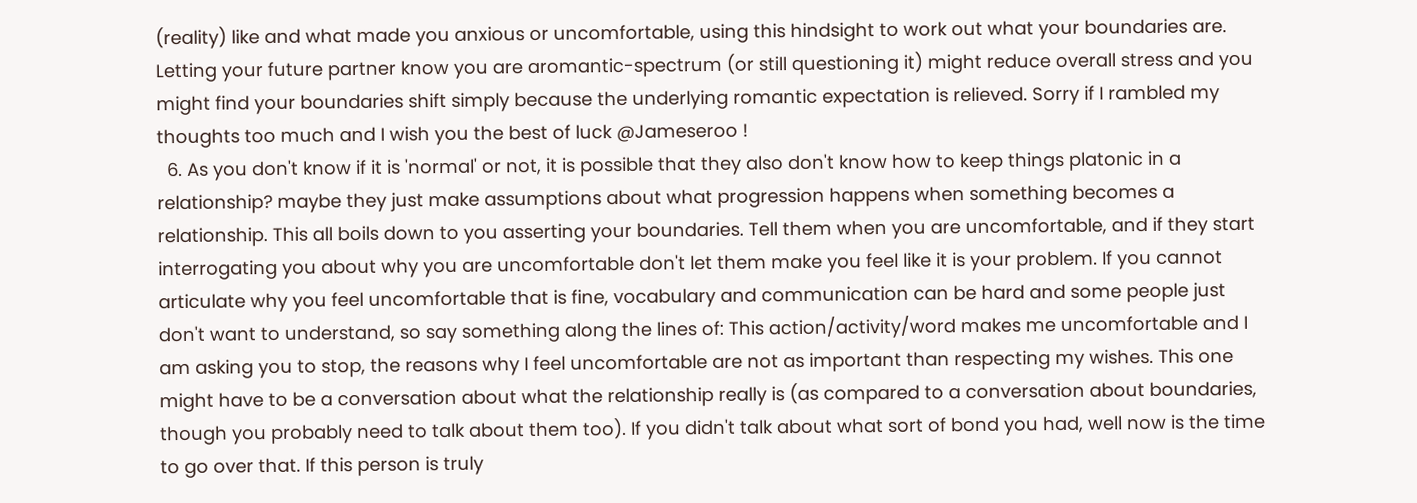(reality) like and what made you anxious or uncomfortable, using this hindsight to work out what your boundaries are. Letting your future partner know you are aromantic-spectrum (or still questioning it) might reduce overall stress and you might find your boundaries shift simply because the underlying romantic expectation is relieved. Sorry if I rambled my thoughts too much and I wish you the best of luck @Jameseroo !
  6. As you don't know if it is 'normal' or not, it is possible that they also don't know how to keep things platonic in a relationship? maybe they just make assumptions about what progression happens when something becomes a relationship. This all boils down to you asserting your boundaries. Tell them when you are uncomfortable, and if they start interrogating you about why you are uncomfortable don't let them make you feel like it is your problem. If you cannot articulate why you feel uncomfortable that is fine, vocabulary and communication can be hard and some people just don't want to understand, so say something along the lines of: This action/activity/word makes me uncomfortable and I am asking you to stop, the reasons why I feel uncomfortable are not as important than respecting my wishes. This one might have to be a conversation about what the relationship really is (as compared to a conversation about boundaries, though you probably need to talk about them too). If you didn't talk about what sort of bond you had, well now is the time to go over that. If this person is truly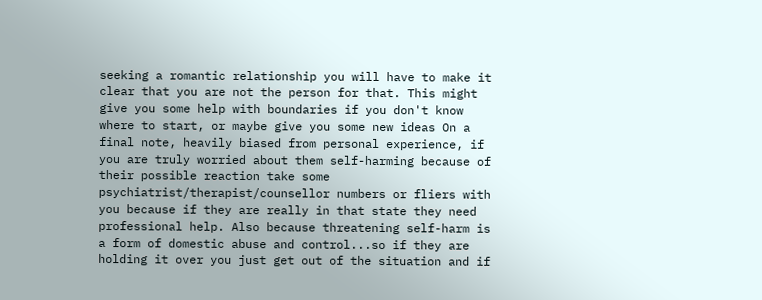seeking a romantic relationship you will have to make it clear that you are not the person for that. This might give you some help with boundaries if you don't know where to start, or maybe give you some new ideas On a final note, heavily biased from personal experience, if you are truly worried about them self-harming because of their possible reaction take some psychiatrist/therapist/counsellor numbers or fliers with you because if they are really in that state they need professional help. Also because threatening self-harm is a form of domestic abuse and control...so if they are holding it over you just get out of the situation and if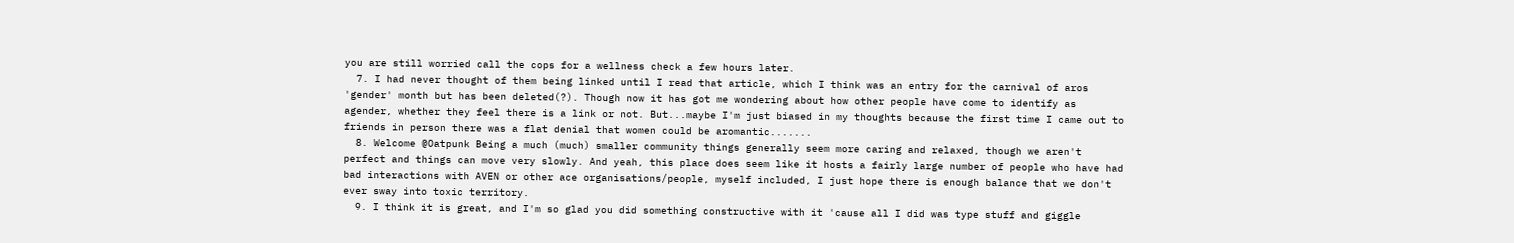you are still worried call the cops for a wellness check a few hours later.
  7. I had never thought of them being linked until I read that article, which I think was an entry for the carnival of aros 'gender' month but has been deleted(?). Though now it has got me wondering about how other people have come to identify as agender, whether they feel there is a link or not. But...maybe I'm just biased in my thoughts because the first time I came out to friends in person there was a flat denial that women could be aromantic.......
  8. Welcome @Oatpunk Being a much (much) smaller community things generally seem more caring and relaxed, though we aren't perfect and things can move very slowly. And yeah, this place does seem like it hosts a fairly large number of people who have had bad interactions with AVEN or other ace organisations/people, myself included, I just hope there is enough balance that we don't ever sway into toxic territory.
  9. I think it is great, and I'm so glad you did something constructive with it 'cause all I did was type stuff and giggle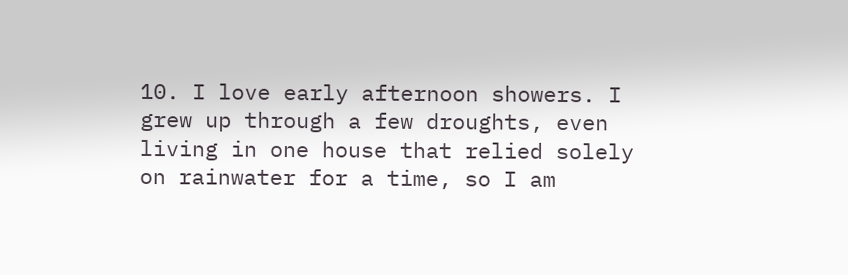10. I love early afternoon showers. I grew up through a few droughts, even living in one house that relied solely on rainwater for a time, so I am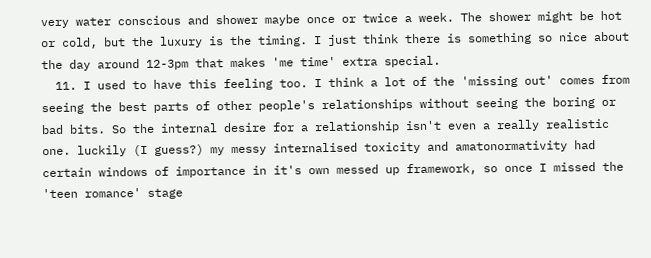very water conscious and shower maybe once or twice a week. The shower might be hot or cold, but the luxury is the timing. I just think there is something so nice about the day around 12-3pm that makes 'me time' extra special.
  11. I used to have this feeling too. I think a lot of the 'missing out' comes from seeing the best parts of other people's relationships without seeing the boring or bad bits. So the internal desire for a relationship isn't even a really realistic one. luckily (I guess?) my messy internalised toxicity and amatonormativity had certain windows of importance in it's own messed up framework, so once I missed the 'teen romance' stage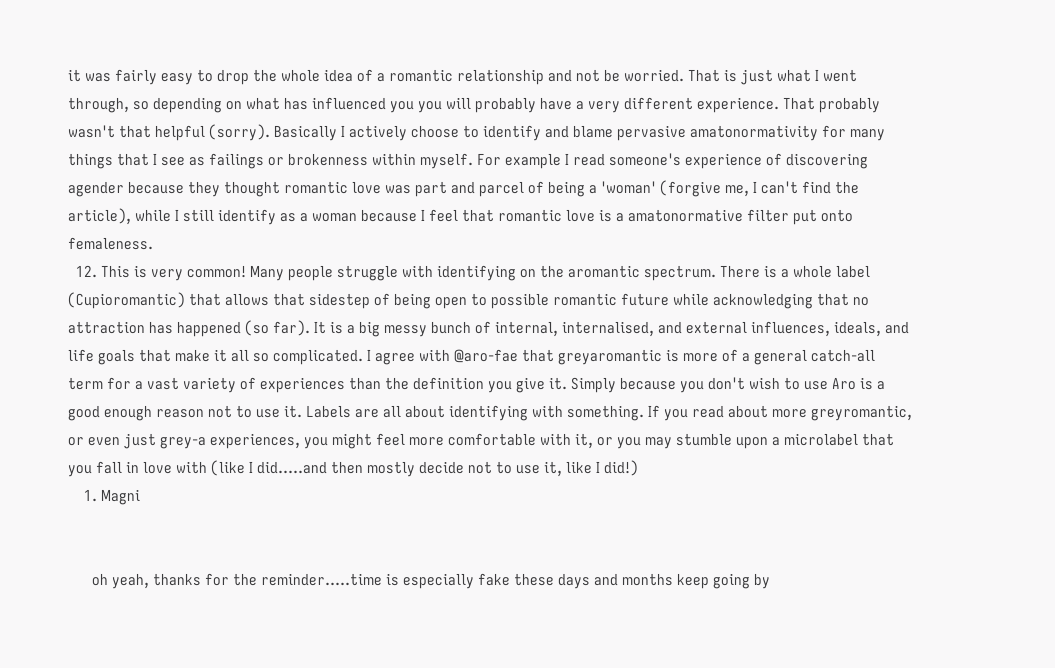it was fairly easy to drop the whole idea of a romantic relationship and not be worried. That is just what I went through, so depending on what has influenced you you will probably have a very different experience. That probably wasn't that helpful (sorry). Basically I actively choose to identify and blame pervasive amatonormativity for many things that I see as failings or brokenness within myself. For example I read someone's experience of discovering agender because they thought romantic love was part and parcel of being a 'woman' (forgive me, I can't find the article), while I still identify as a woman because I feel that romantic love is a amatonormative filter put onto femaleness.
  12. This is very common! Many people struggle with identifying on the aromantic spectrum. There is a whole label (Cupioromantic) that allows that sidestep of being open to possible romantic future while acknowledging that no attraction has happened (so far). It is a big messy bunch of internal, internalised, and external influences, ideals, and life goals that make it all so complicated. I agree with @aro-fae that greyaromantic is more of a general catch-all term for a vast variety of experiences than the definition you give it. Simply because you don't wish to use Aro is a good enough reason not to use it. Labels are all about identifying with something. If you read about more greyromantic, or even just grey-a experiences, you might feel more comfortable with it, or you may stumble upon a microlabel that you fall in love with (like I did.....and then mostly decide not to use it, like I did!)
    1. Magni


      oh yeah, thanks for the reminder.....time is especially fake these days and months keep going by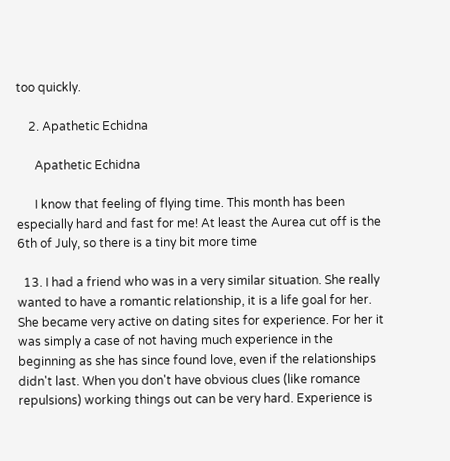too quickly.

    2. Apathetic Echidna

      Apathetic Echidna

      I know that feeling of flying time. This month has been especially hard and fast for me! At least the Aurea cut off is the 6th of July, so there is a tiny bit more time

  13. I had a friend who was in a very similar situation. She really wanted to have a romantic relationship, it is a life goal for her. She became very active on dating sites for experience. For her it was simply a case of not having much experience in the beginning as she has since found love, even if the relationships didn't last. When you don't have obvious clues (like romance repulsions) working things out can be very hard. Experience is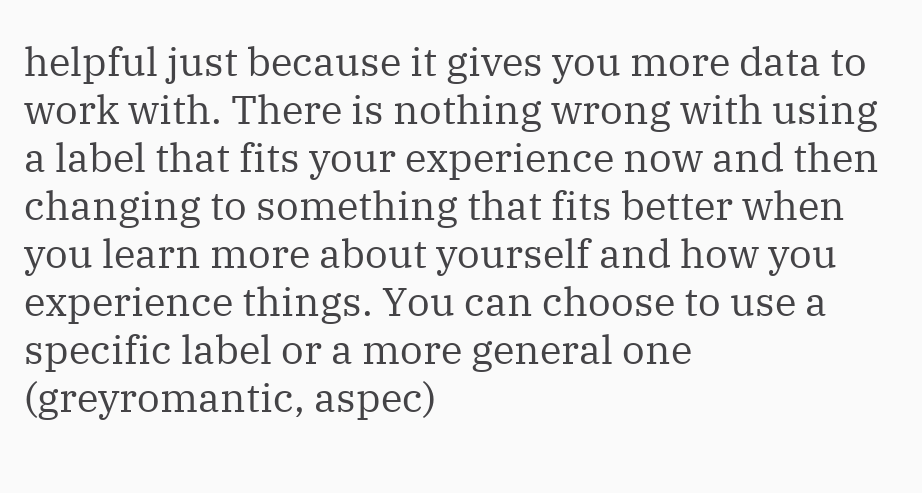helpful just because it gives you more data to work with. There is nothing wrong with using a label that fits your experience now and then changing to something that fits better when you learn more about yourself and how you experience things. You can choose to use a specific label or a more general one (greyromantic, aspec)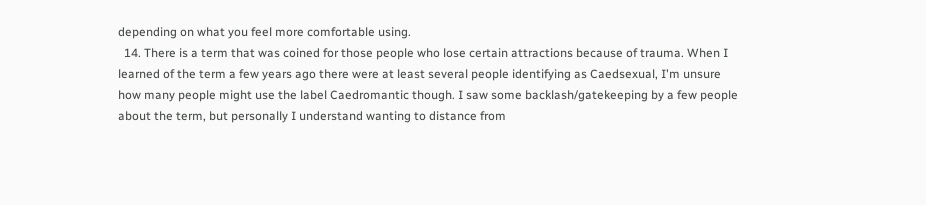depending on what you feel more comfortable using.
  14. There is a term that was coined for those people who lose certain attractions because of trauma. When I learned of the term a few years ago there were at least several people identifying as Caedsexual, I'm unsure how many people might use the label Caedromantic though. I saw some backlash/gatekeeping by a few people about the term, but personally I understand wanting to distance from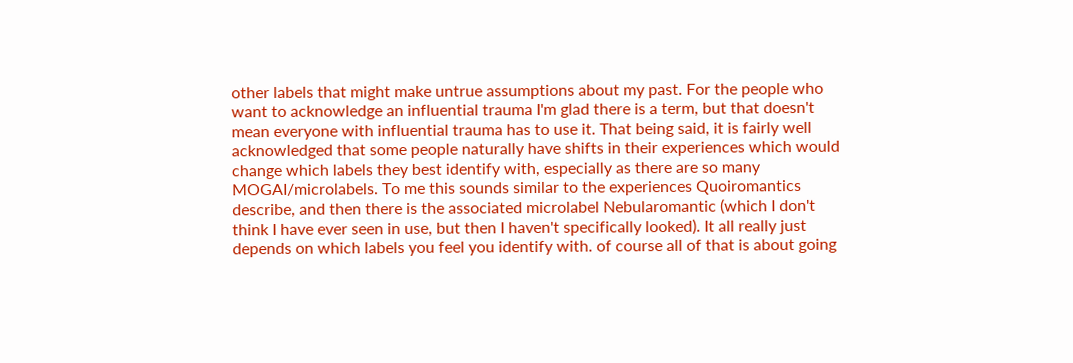other labels that might make untrue assumptions about my past. For the people who want to acknowledge an influential trauma I'm glad there is a term, but that doesn't mean everyone with influential trauma has to use it. That being said, it is fairly well acknowledged that some people naturally have shifts in their experiences which would change which labels they best identify with, especially as there are so many MOGAI/microlabels. To me this sounds similar to the experiences Quoiromantics describe, and then there is the associated microlabel Nebularomantic (which I don't think I have ever seen in use, but then I haven't specifically looked). It all really just depends on which labels you feel you identify with. of course all of that is about going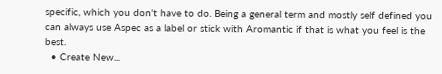specific, which you don't have to do. Being a general term and mostly self defined you can always use Aspec as a label or stick with Aromantic if that is what you feel is the best.
  • Create New...